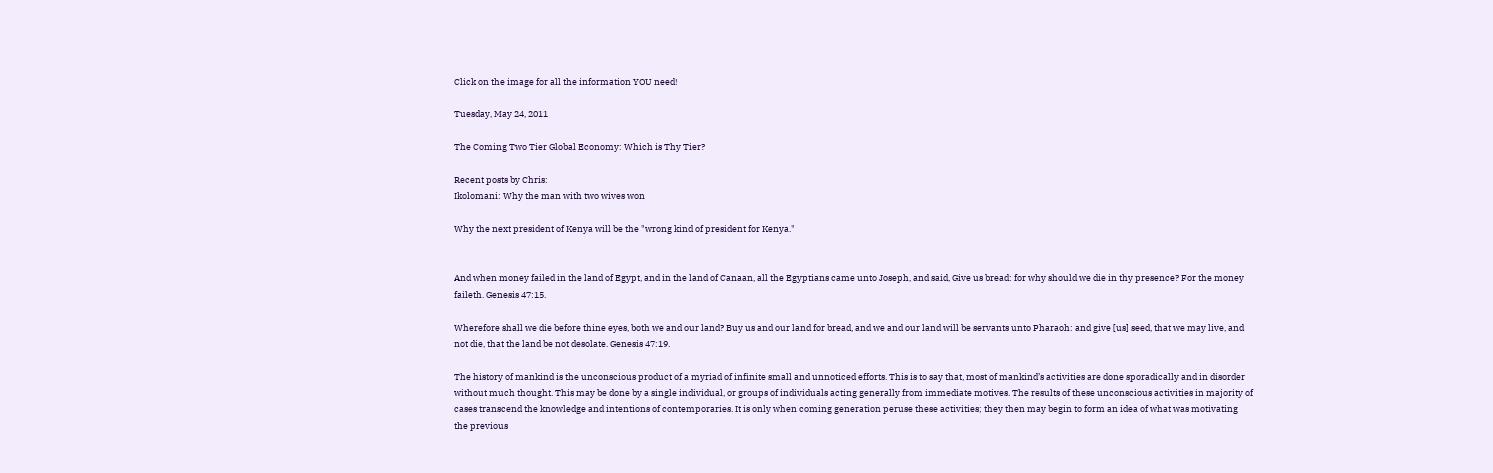Click on the image for all the information YOU need!

Tuesday, May 24, 2011

The Coming Two Tier Global Economy: Which is Thy Tier?

Recent posts by Chris:
Ikolomani: Why the man with two wives won

Why the next president of Kenya will be the "wrong kind of president for Kenya."


And when money failed in the land of Egypt, and in the land of Canaan, all the Egyptians came unto Joseph, and said, Give us bread: for why should we die in thy presence? For the money faileth. Genesis 47:15.

Wherefore shall we die before thine eyes, both we and our land? Buy us and our land for bread, and we and our land will be servants unto Pharaoh: and give [us] seed, that we may live, and not die, that the land be not desolate. Genesis 47:19.

The history of mankind is the unconscious product of a myriad of infinite small and unnoticed efforts. This is to say that, most of mankind’s activities are done sporadically and in disorder without much thought. This may be done by a single individual, or groups of individuals acting generally from immediate motives. The results of these unconscious activities in majority of cases transcend the knowledge and intentions of contemporaries. It is only when coming generation peruse these activities; they then may begin to form an idea of what was motivating the previous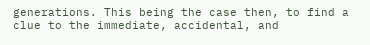generations. This being the case then, to find a clue to the immediate, accidental, and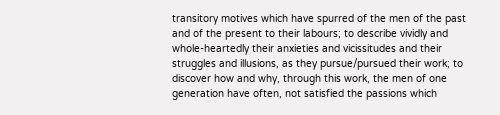transitory motives which have spurred of the men of the past and of the present to their labours; to describe vividly and whole-heartedly their anxieties and vicissitudes and their struggles and illusions, as they pursue/pursued their work; to discover how and why, through this work, the men of one generation have often, not satisfied the passions which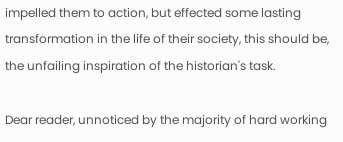impelled them to action, but effected some lasting transformation in the life of their society, this should be, the unfailing inspiration of the historian's task.

Dear reader, unnoticed by the majority of hard working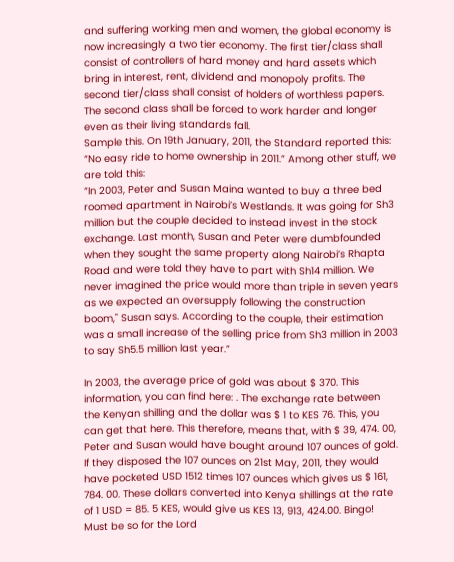and suffering working men and women, the global economy is now increasingly a two tier economy. The first tier/class shall consist of controllers of hard money and hard assets which bring in interest, rent, dividend and monopoly profits. The second tier/class shall consist of holders of worthless papers. The second class shall be forced to work harder and longer even as their living standards fall.
Sample this. On 19th January, 2011, the Standard reported this: “No easy ride to home ownership in 2011.” Among other stuff, we are told this:
“In 2003, Peter and Susan Maina wanted to buy a three bed roomed apartment in Nairobi’s Westlands. It was going for Sh3 million but the couple decided to instead invest in the stock exchange. Last month, Susan and Peter were dumbfounded when they sought the same property along Nairobi’s Rhapta Road and were told they have to part with Sh14 million. We never imagined the price would more than triple in seven years as we expected an oversupply following the construction boom," Susan says. According to the couple, their estimation was a small increase of the selling price from Sh3 million in 2003 to say Sh5.5 million last year.”

In 2003, the average price of gold was about $ 370. This information, you can find here: . The exchange rate between the Kenyan shilling and the dollar was $ 1 to KES 76. This, you can get that here. This therefore, means that, with $ 39, 474. 00, Peter and Susan would have bought around 107 ounces of gold. If they disposed the 107 ounces on 21st May, 2011, they would have pocketed USD 1512 times 107 ounces which gives us $ 161, 784. 00. These dollars converted into Kenya shillings at the rate of 1 USD = 85. 5 KES, would give us KES 13, 913, 424.00. Bingo! Must be so for the Lord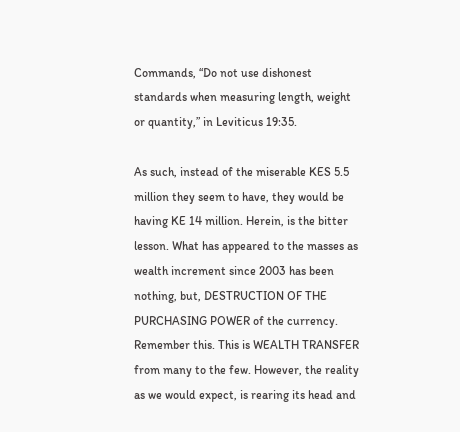Commands, “Do not use dishonest standards when measuring length, weight or quantity,” in Leviticus 19:35.

As such, instead of the miserable KES 5.5 million they seem to have, they would be having KE 14 million. Herein, is the bitter lesson. What has appeared to the masses as wealth increment since 2003 has been nothing, but, DESTRUCTION OF THE PURCHASING POWER of the currency. Remember this. This is WEALTH TRANSFER from many to the few. However, the reality as we would expect, is rearing its head and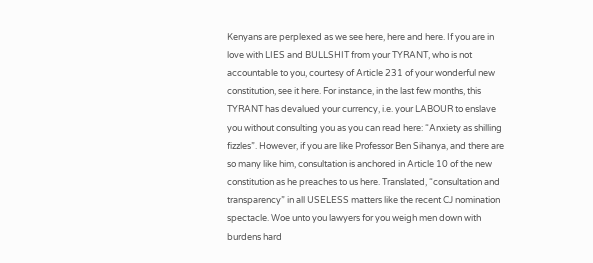Kenyans are perplexed as we see here, here and here. If you are in love with LIES and BULLSHIT from your TYRANT, who is not accountable to you, courtesy of Article 231 of your wonderful new constitution, see it here. For instance, in the last few months, this TYRANT has devalued your currency, i.e. your LABOUR to enslave you without consulting you as you can read here: “Anxiety as shilling fizzles”. However, if you are like Professor Ben Sihanya, and there are so many like him, consultation is anchored in Article 10 of the new constitution as he preaches to us here. Translated, “consultation and transparency” in all USELESS matters like the recent CJ nomination spectacle. Woe unto you lawyers for you weigh men down with burdens hard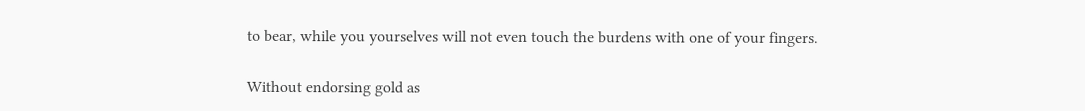to bear, while you yourselves will not even touch the burdens with one of your fingers.

Without endorsing gold as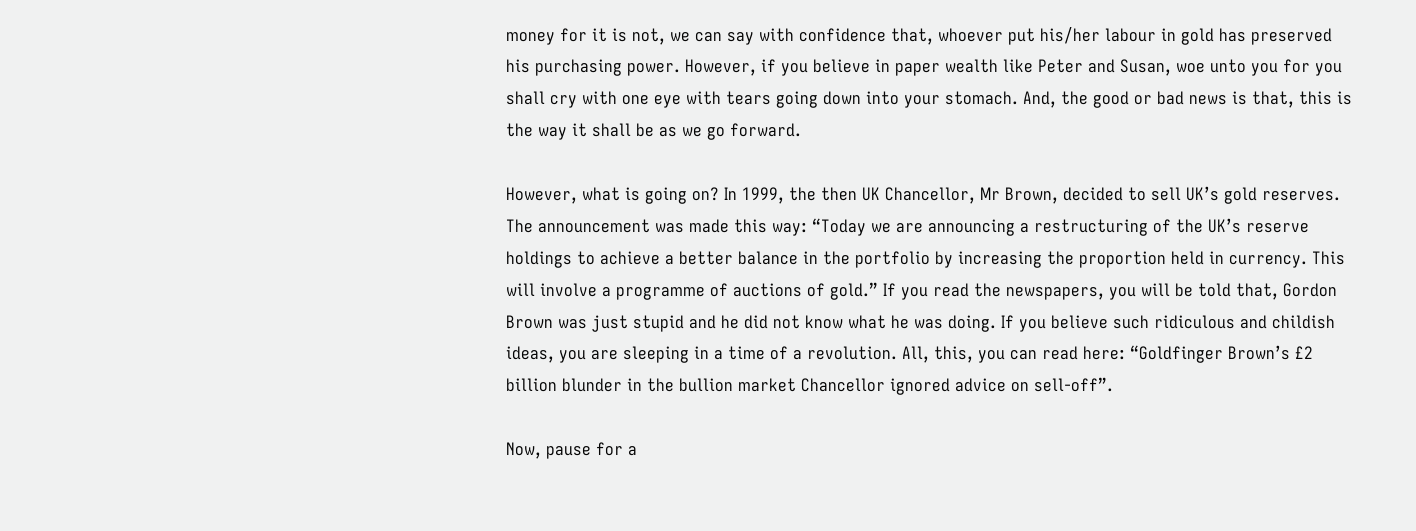money for it is not, we can say with confidence that, whoever put his/her labour in gold has preserved his purchasing power. However, if you believe in paper wealth like Peter and Susan, woe unto you for you shall cry with one eye with tears going down into your stomach. And, the good or bad news is that, this is the way it shall be as we go forward.

However, what is going on? In 1999, the then UK Chancellor, Mr Brown, decided to sell UK’s gold reserves. The announcement was made this way: “Today we are announcing a restructuring of the UK’s reserve holdings to achieve a better balance in the portfolio by increasing the proportion held in currency. This will involve a programme of auctions of gold.” If you read the newspapers, you will be told that, Gordon Brown was just stupid and he did not know what he was doing. If you believe such ridiculous and childish ideas, you are sleeping in a time of a revolution. All, this, you can read here: “Goldfinger Brown’s £2 billion blunder in the bullion market Chancellor ignored advice on sell-off”.

Now, pause for a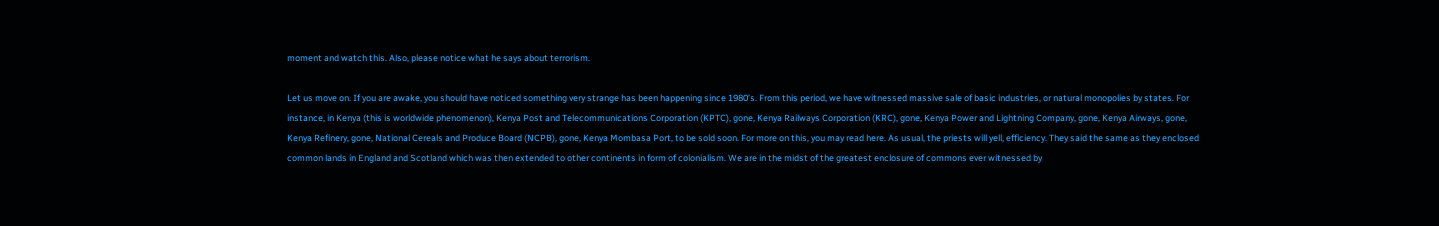moment and watch this. Also, please notice what he says about terrorism.

Let us move on. If you are awake, you should have noticed something very strange has been happening since 1980’s. From this period, we have witnessed massive sale of basic industries, or natural monopolies by states. For instance, in Kenya (this is worldwide phenomenon), Kenya Post and Telecommunications Corporation (KPTC), gone, Kenya Railways Corporation (KRC), gone, Kenya Power and Lightning Company, gone, Kenya Airways, gone, Kenya Refinery, gone, National Cereals and Produce Board (NCPB), gone, Kenya Mombasa Port, to be sold soon. For more on this, you may read here. As usual, the priests will yell, efficiency. They said the same as they enclosed common lands in England and Scotland which was then extended to other continents in form of colonialism. We are in the midst of the greatest enclosure of commons ever witnessed by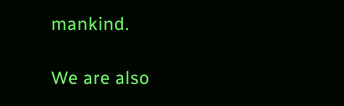mankind.

We are also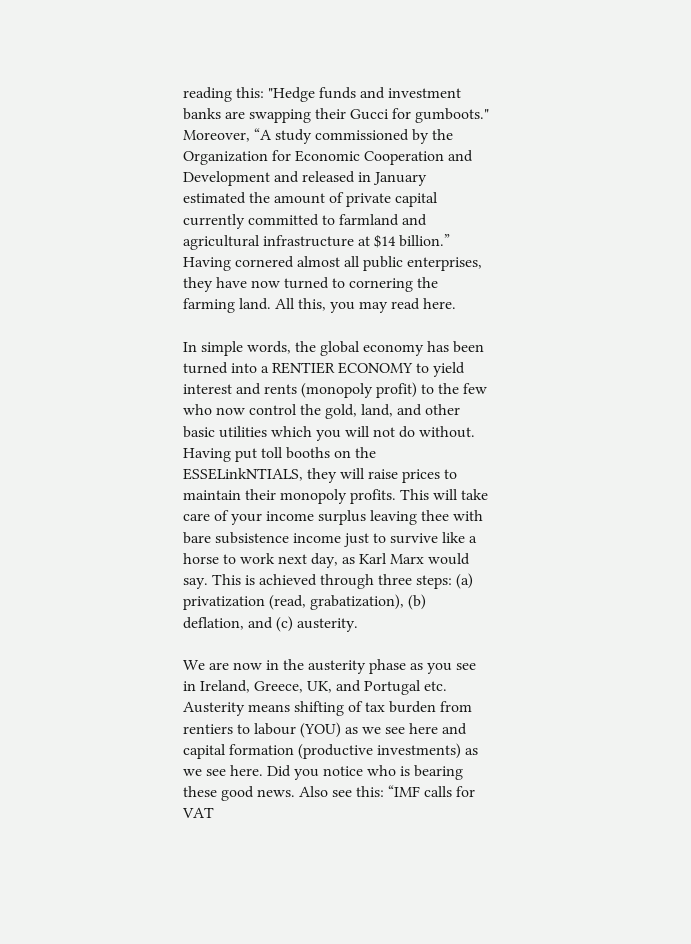reading this: "Hedge funds and investment banks are swapping their Gucci for gumboots." Moreover, “A study commissioned by the Organization for Economic Cooperation and Development and released in January estimated the amount of private capital currently committed to farmland and agricultural infrastructure at $14 billion.” Having cornered almost all public enterprises, they have now turned to cornering the farming land. All this, you may read here.

In simple words, the global economy has been turned into a RENTIER ECONOMY to yield interest and rents (monopoly profit) to the few who now control the gold, land, and other basic utilities which you will not do without. Having put toll booths on the ESSELinkNTIALS, they will raise prices to maintain their monopoly profits. This will take care of your income surplus leaving thee with bare subsistence income just to survive like a horse to work next day, as Karl Marx would say. This is achieved through three steps: (a) privatization (read, grabatization), (b) deflation, and (c) austerity.

We are now in the austerity phase as you see in Ireland, Greece, UK, and Portugal etc. Austerity means shifting of tax burden from rentiers to labour (YOU) as we see here and capital formation (productive investments) as we see here. Did you notice who is bearing these good news. Also see this: “IMF calls for VAT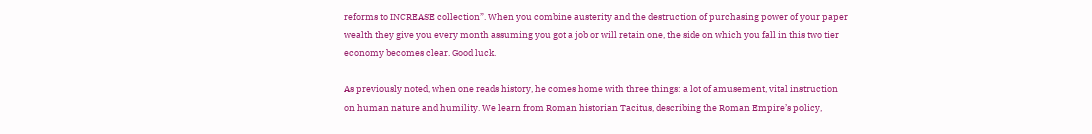reforms to INCREASE collection”. When you combine austerity and the destruction of purchasing power of your paper wealth they give you every month assuming you got a job or will retain one, the side on which you fall in this two tier economy becomes clear. Good luck.

As previously noted, when one reads history, he comes home with three things: a lot of amusement, vital instruction on human nature and humility. We learn from Roman historian Tacitus, describing the Roman Empire’s policy,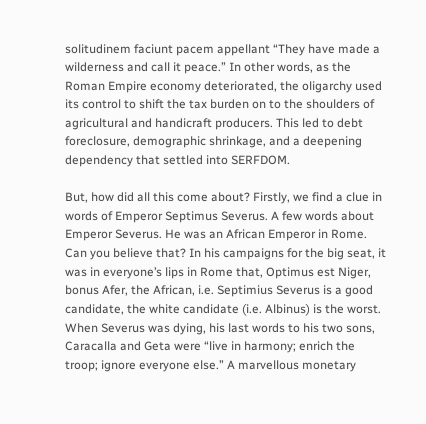solitudinem faciunt pacem appellant “They have made a wilderness and call it peace.” In other words, as the Roman Empire economy deteriorated, the oligarchy used its control to shift the tax burden on to the shoulders of agricultural and handicraft producers. This led to debt foreclosure, demographic shrinkage, and a deepening dependency that settled into SERFDOM.

But, how did all this come about? Firstly, we find a clue in words of Emperor Septimus Severus. A few words about Emperor Severus. He was an African Emperor in Rome. Can you believe that? In his campaigns for the big seat, it was in everyone’s lips in Rome that, Optimus est Niger, bonus Afer, the African, i.e. Septimius Severus is a good candidate, the white candidate (i.e. Albinus) is the worst. When Severus was dying, his last words to his two sons, Caracalla and Geta were “live in harmony; enrich the troop; ignore everyone else.” A marvellous monetary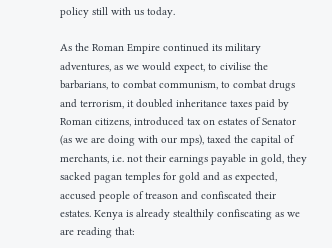policy still with us today.

As the Roman Empire continued its military adventures, as we would expect, to civilise the barbarians, to combat communism, to combat drugs and terrorism, it doubled inheritance taxes paid by Roman citizens, introduced tax on estates of Senator (as we are doing with our mps), taxed the capital of merchants, i.e. not their earnings payable in gold, they sacked pagan temples for gold and as expected, accused people of treason and confiscated their estates. Kenya is already stealthily confiscating as we are reading that: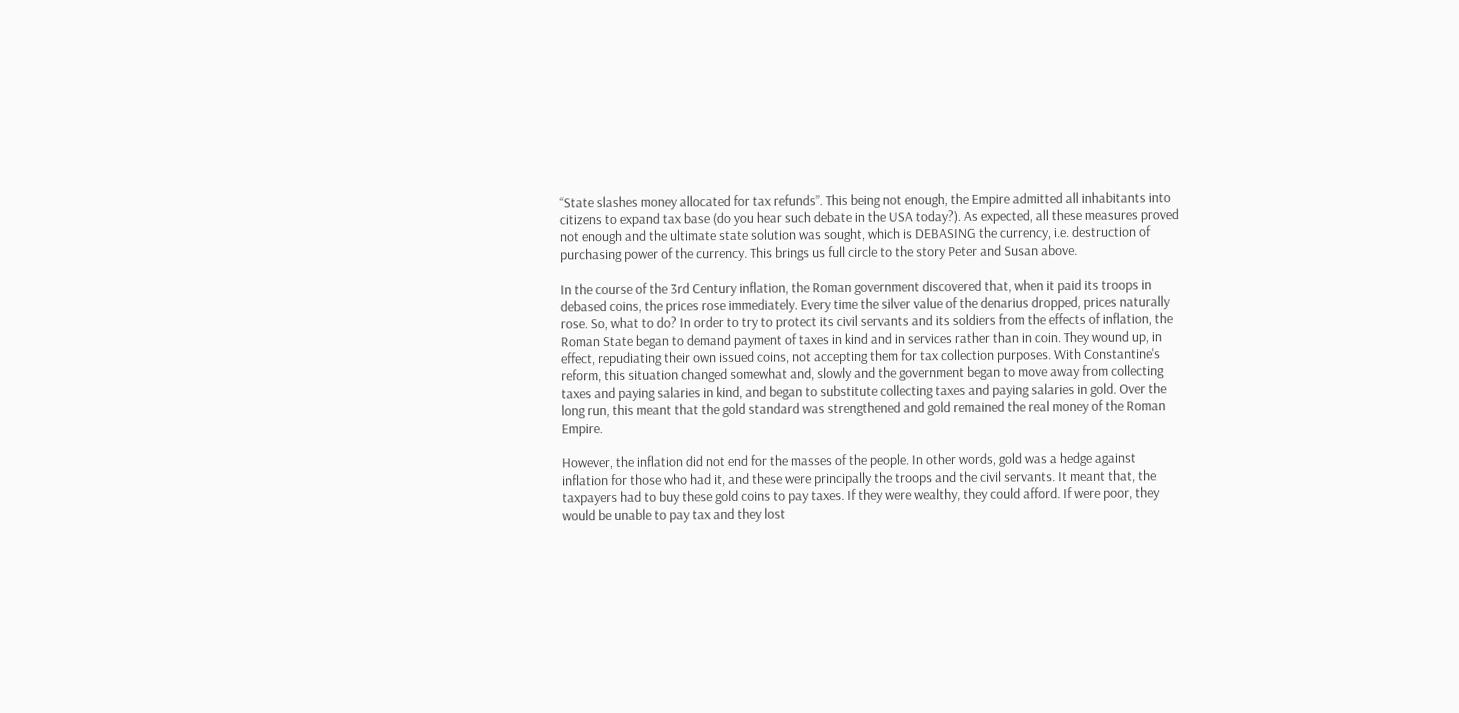“State slashes money allocated for tax refunds”. This being not enough, the Empire admitted all inhabitants into citizens to expand tax base (do you hear such debate in the USA today?). As expected, all these measures proved not enough and the ultimate state solution was sought, which is DEBASING the currency, i.e. destruction of purchasing power of the currency. This brings us full circle to the story Peter and Susan above.

In the course of the 3rd Century inflation, the Roman government discovered that, when it paid its troops in debased coins, the prices rose immediately. Every time the silver value of the denarius dropped, prices naturally rose. So, what to do? In order to try to protect its civil servants and its soldiers from the effects of inflation, the Roman State began to demand payment of taxes in kind and in services rather than in coin. They wound up, in effect, repudiating their own issued coins, not accepting them for tax collection purposes. With Constantine's reform, this situation changed somewhat and, slowly and the government began to move away from collecting taxes and paying salaries in kind, and began to substitute collecting taxes and paying salaries in gold. Over the long run, this meant that the gold standard was strengthened and gold remained the real money of the Roman Empire.

However, the inflation did not end for the masses of the people. In other words, gold was a hedge against inflation for those who had it, and these were principally the troops and the civil servants. It meant that, the taxpayers had to buy these gold coins to pay taxes. If they were wealthy, they could afford. If were poor, they would be unable to pay tax and they lost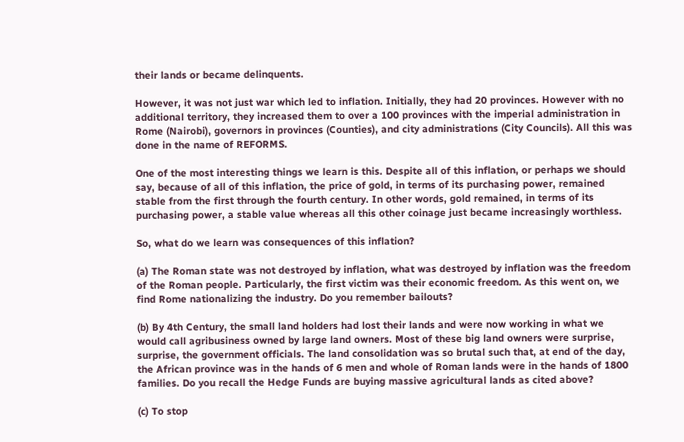their lands or became delinquents.

However, it was not just war which led to inflation. Initially, they had 20 provinces. However with no additional territory, they increased them to over a 100 provinces with the imperial administration in Rome (Nairobi), governors in provinces (Counties), and city administrations (City Councils). All this was done in the name of REFORMS.

One of the most interesting things we learn is this. Despite all of this inflation, or perhaps we should say, because of all of this inflation, the price of gold, in terms of its purchasing power, remained stable from the first through the fourth century. In other words, gold remained, in terms of its purchasing power, a stable value whereas all this other coinage just became increasingly worthless.

So, what do we learn was consequences of this inflation?

(a) The Roman state was not destroyed by inflation, what was destroyed by inflation was the freedom of the Roman people. Particularly, the first victim was their economic freedom. As this went on, we find Rome nationalizing the industry. Do you remember bailouts?

(b) By 4th Century, the small land holders had lost their lands and were now working in what we would call agribusiness owned by large land owners. Most of these big land owners were surprise, surprise, the government officials. The land consolidation was so brutal such that, at end of the day, the African province was in the hands of 6 men and whole of Roman lands were in the hands of 1800 families. Do you recall the Hedge Funds are buying massive agricultural lands as cited above?

(c) To stop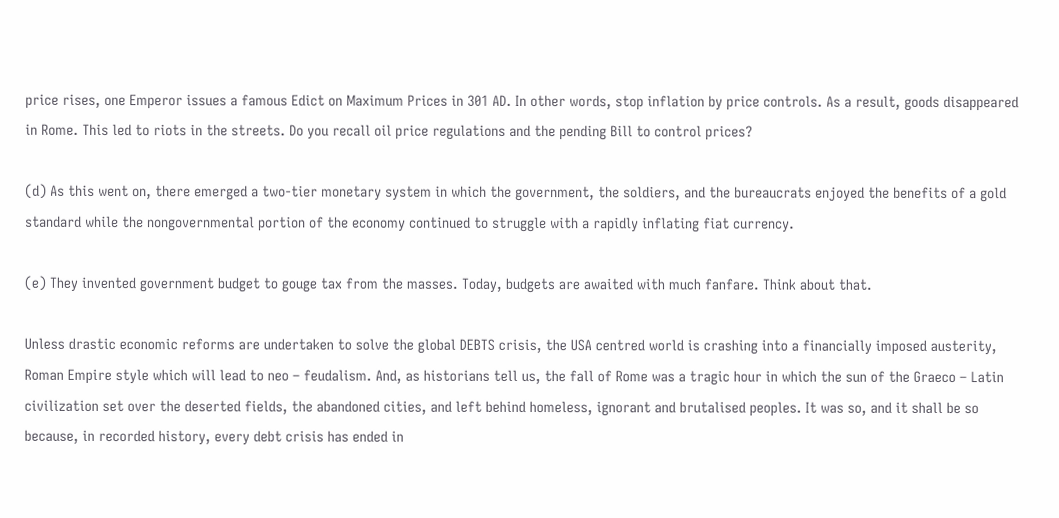price rises, one Emperor issues a famous Edict on Maximum Prices in 301 AD. In other words, stop inflation by price controls. As a result, goods disappeared in Rome. This led to riots in the streets. Do you recall oil price regulations and the pending Bill to control prices?

(d) As this went on, there emerged a two-tier monetary system in which the government, the soldiers, and the bureaucrats enjoyed the benefits of a gold standard while the nongovernmental portion of the economy continued to struggle with a rapidly inflating fiat currency.

(e) They invented government budget to gouge tax from the masses. Today, budgets are awaited with much fanfare. Think about that.

Unless drastic economic reforms are undertaken to solve the global DEBTS crisis, the USA centred world is crashing into a financially imposed austerity, Roman Empire style which will lead to neo – feudalism. And, as historians tell us, the fall of Rome was a tragic hour in which the sun of the Graeco – Latin civilization set over the deserted fields, the abandoned cities, and left behind homeless, ignorant and brutalised peoples. It was so, and it shall be so because, in recorded history, every debt crisis has ended in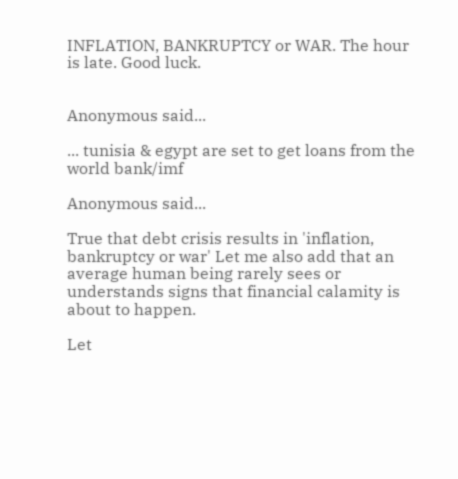INFLATION, BANKRUPTCY or WAR. The hour is late. Good luck.


Anonymous said...

... tunisia & egypt are set to get loans from the world bank/imf

Anonymous said...

True that debt crisis results in 'inflation, bankruptcy or war' Let me also add that an average human being rarely sees or understands signs that financial calamity is about to happen.

Let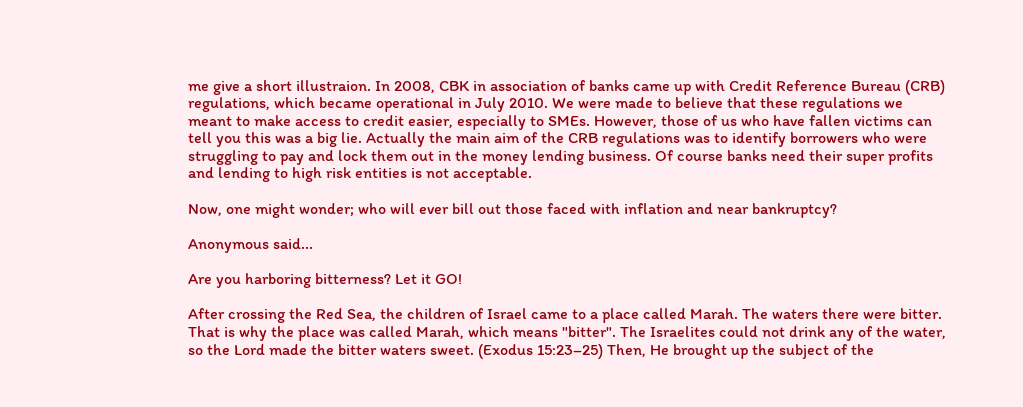me give a short illustraion. In 2008, CBK in association of banks came up with Credit Reference Bureau (CRB) regulations, which became operational in July 2010. We were made to believe that these regulations we meant to make access to credit easier, especially to SMEs. However, those of us who have fallen victims can tell you this was a big lie. Actually the main aim of the CRB regulations was to identify borrowers who were struggling to pay and lock them out in the money lending business. Of course banks need their super profits and lending to high risk entities is not acceptable.

Now, one might wonder; who will ever bill out those faced with inflation and near bankruptcy?

Anonymous said...

Are you harboring bitterness? Let it GO!

After crossing the Red Sea, the children of Israel came to a place called Marah. The waters there were bitter. That is why the place was called Marah, which means "bitter". The Israelites could not drink any of the water, so the Lord made the bitter waters sweet. (Exodus 15:23–25) Then, He brought up the subject of the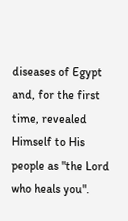diseases of Egypt and, for the first time, revealed Himself to His people as "the Lord who heals you".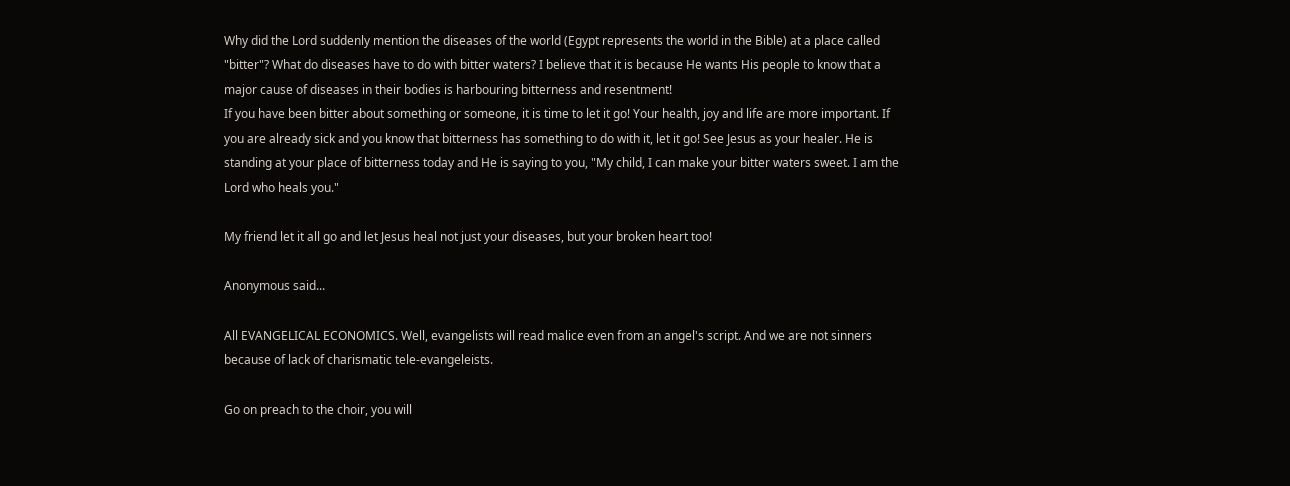Why did the Lord suddenly mention the diseases of the world (Egypt represents the world in the Bible) at a place called "bitter"? What do diseases have to do with bitter waters? I believe that it is because He wants His people to know that a major cause of diseases in their bodies is harbouring bitterness and resentment!
If you have been bitter about something or someone, it is time to let it go! Your health, joy and life are more important. If you are already sick and you know that bitterness has something to do with it, let it go! See Jesus as your healer. He is standing at your place of bitterness today and He is saying to you, "My child, I can make your bitter waters sweet. I am the Lord who heals you."

My friend let it all go and let Jesus heal not just your diseases, but your broken heart too!

Anonymous said...

All EVANGELICAL ECONOMICS. Well, evangelists will read malice even from an angel's script. And we are not sinners because of lack of charismatic tele-evangeleists.

Go on preach to the choir, you will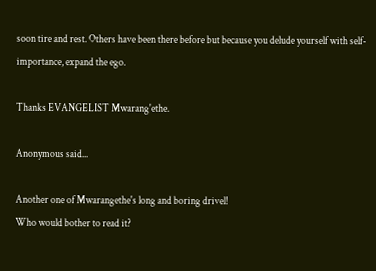soon tire and rest. Others have been there before but because you delude yourself with self-importance, expand the ego.

Thanks EVANGELIST Mwarang'ethe.

Anonymous said...

Another one of Mwarangethe's long and boring drivel!
Who would bother to read it?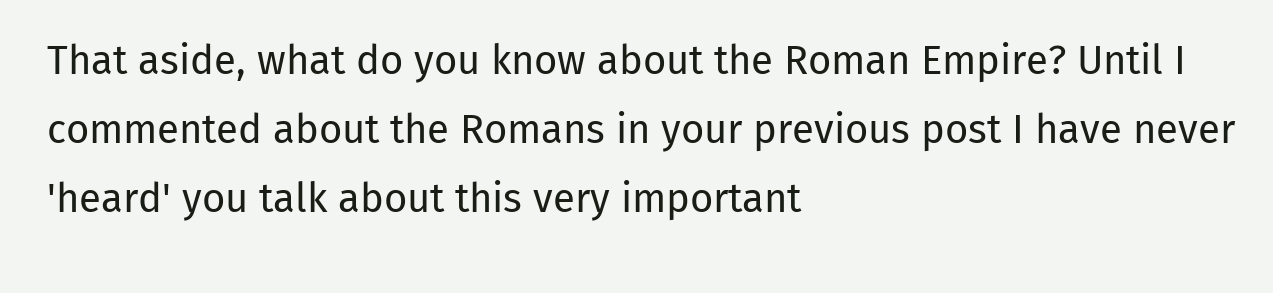That aside, what do you know about the Roman Empire? Until I commented about the Romans in your previous post I have never 'heard' you talk about this very important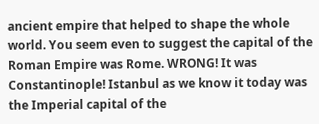ancient empire that helped to shape the whole world. You seem even to suggest the capital of the Roman Empire was Rome. WRONG! It was Constantinople! Istanbul as we know it today was the Imperial capital of the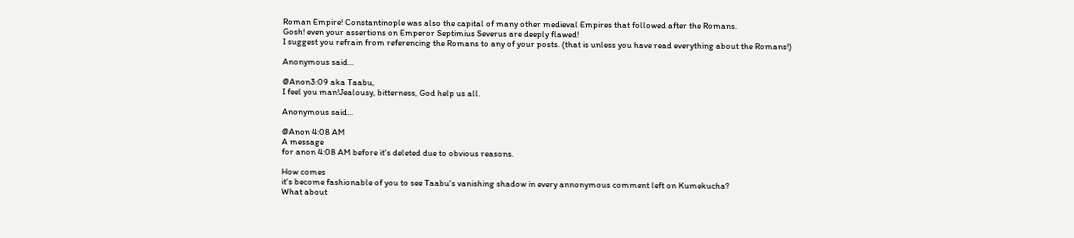Roman Empire! Constantinople was also the capital of many other medieval Empires that followed after the Romans.
Gosh! even your assertions on Emperor Septimius Severus are deeply flawed!
I suggest you refrain from referencing the Romans to any of your posts. (that is unless you have read everything about the Romans!)

Anonymous said...

@Anon3:09 aka Taabu,
I feel you man!Jealousy, bitterness, God help us all.

Anonymous said...

@Anon 4:08 AM
A message
for anon 4:08 AM before it's deleted due to obvious reasons.

How comes
it's become fashionable of you to see Taabu's vanishing shadow in every annonymous comment left on Kumekucha?
What about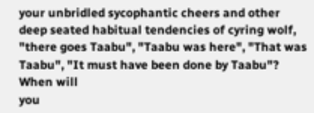your unbridled sycophantic cheers and other deep seated habitual tendencies of cyring wolf, "there goes Taabu", "Taabu was here", "That was Taabu", "It must have been done by Taabu"?
When will
you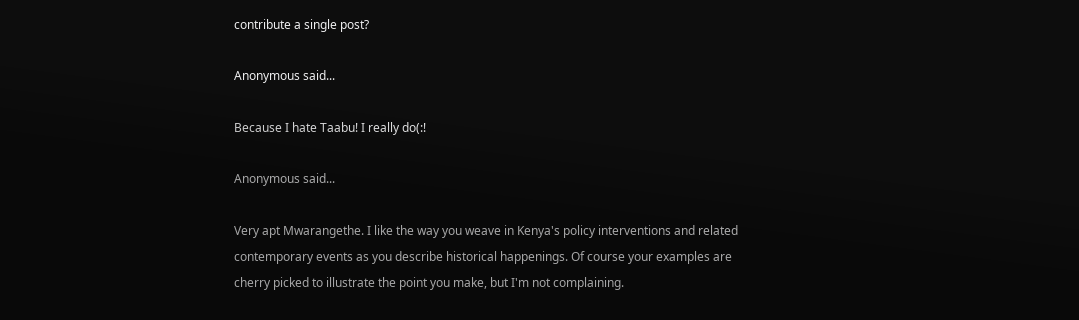contribute a single post?

Anonymous said...

Because I hate Taabu! I really do(:!

Anonymous said...

Very apt Mwarangethe. I like the way you weave in Kenya's policy interventions and related contemporary events as you describe historical happenings. Of course your examples are cherry picked to illustrate the point you make, but I'm not complaining.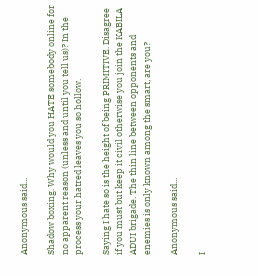Anonymous said...

Shadow boxing. Why would you HATE somebody online for no apparent reason (unless and until you tell us)? In the process your hatred leaves you so hollow.

Saying I hate so is the height of being PRIMITIVE. Disagree if you must but keep it civil otherwise you join the KABILA ADUI brigade. The thin line between opponents and enemies is only known among the smart, are you?

Anonymous said...

I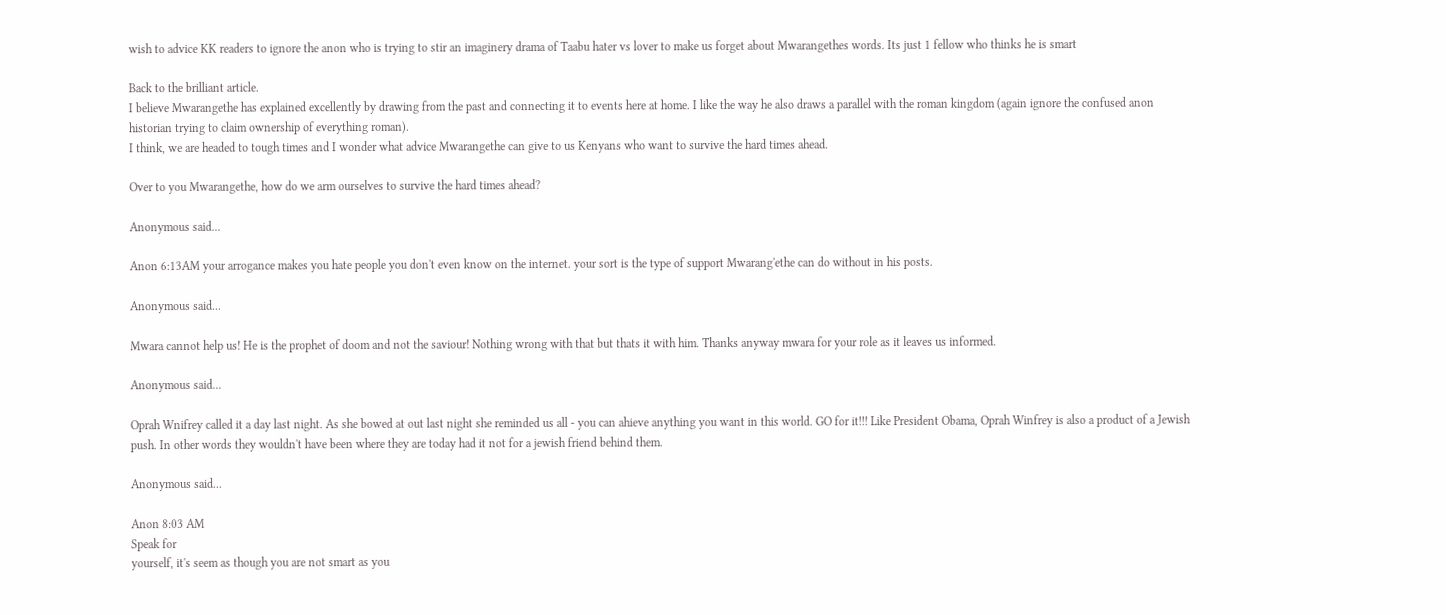wish to advice KK readers to ignore the anon who is trying to stir an imaginery drama of Taabu hater vs lover to make us forget about Mwarangethes words. Its just 1 fellow who thinks he is smart

Back to the brilliant article.
I believe Mwarangethe has explained excellently by drawing from the past and connecting it to events here at home. I like the way he also draws a parallel with the roman kingdom (again ignore the confused anon historian trying to claim ownership of everything roman).
I think, we are headed to tough times and I wonder what advice Mwarangethe can give to us Kenyans who want to survive the hard times ahead.

Over to you Mwarangethe, how do we arm ourselves to survive the hard times ahead?

Anonymous said...

Anon 6:13AM your arrogance makes you hate people you don't even know on the internet. your sort is the type of support Mwarang'ethe can do without in his posts.

Anonymous said...

Mwara cannot help us! He is the prophet of doom and not the saviour! Nothing wrong with that but thats it with him. Thanks anyway mwara for your role as it leaves us informed.

Anonymous said...

Oprah Wnifrey called it a day last night. As she bowed at out last night she reminded us all - you can ahieve anything you want in this world. GO for it!!! Like President Obama, Oprah Winfrey is also a product of a Jewish push. In other words they wouldn't have been where they are today had it not for a jewish friend behind them.

Anonymous said...

Anon 8:03 AM
Speak for
yourself, it's seem as though you are not smart as you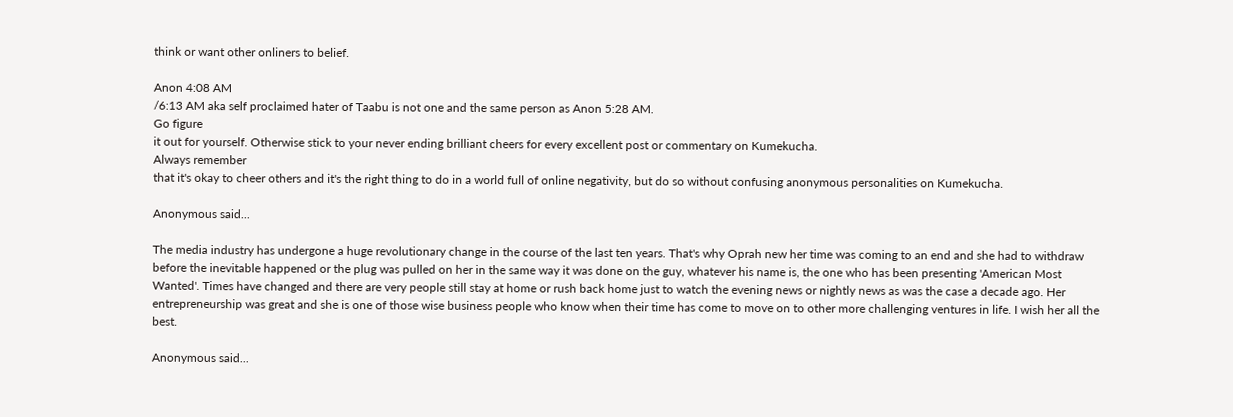think or want other onliners to belief.

Anon 4:08 AM
/6:13 AM aka self proclaimed hater of Taabu is not one and the same person as Anon 5:28 AM.
Go figure
it out for yourself. Otherwise stick to your never ending brilliant cheers for every excellent post or commentary on Kumekucha.
Always remember
that it's okay to cheer others and it's the right thing to do in a world full of online negativity, but do so without confusing anonymous personalities on Kumekucha.

Anonymous said...

The media industry has undergone a huge revolutionary change in the course of the last ten years. That's why Oprah new her time was coming to an end and she had to withdraw before the inevitable happened or the plug was pulled on her in the same way it was done on the guy, whatever his name is, the one who has been presenting 'American Most Wanted'. Times have changed and there are very people still stay at home or rush back home just to watch the evening news or nightly news as was the case a decade ago. Her entrepreneurship was great and she is one of those wise business people who know when their time has come to move on to other more challenging ventures in life. I wish her all the best.

Anonymous said...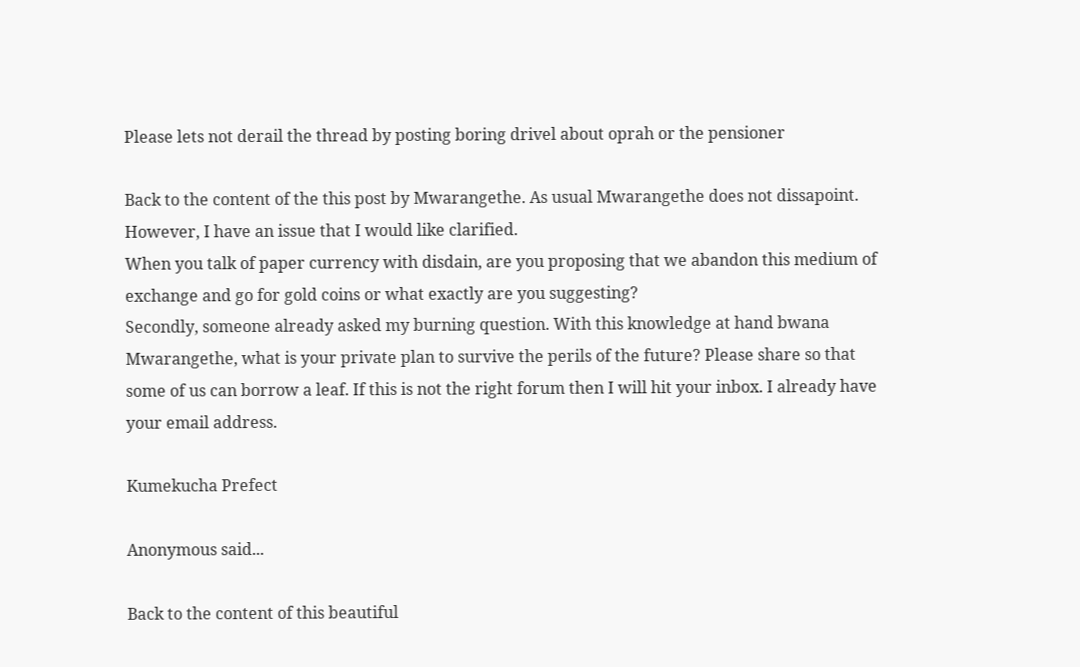Please lets not derail the thread by posting boring drivel about oprah or the pensioner

Back to the content of the this post by Mwarangethe. As usual Mwarangethe does not dissapoint. However, I have an issue that I would like clarified.
When you talk of paper currency with disdain, are you proposing that we abandon this medium of exchange and go for gold coins or what exactly are you suggesting?
Secondly, someone already asked my burning question. With this knowledge at hand bwana Mwarangethe, what is your private plan to survive the perils of the future? Please share so that some of us can borrow a leaf. If this is not the right forum then I will hit your inbox. I already have your email address.

Kumekucha Prefect

Anonymous said...

Back to the content of this beautiful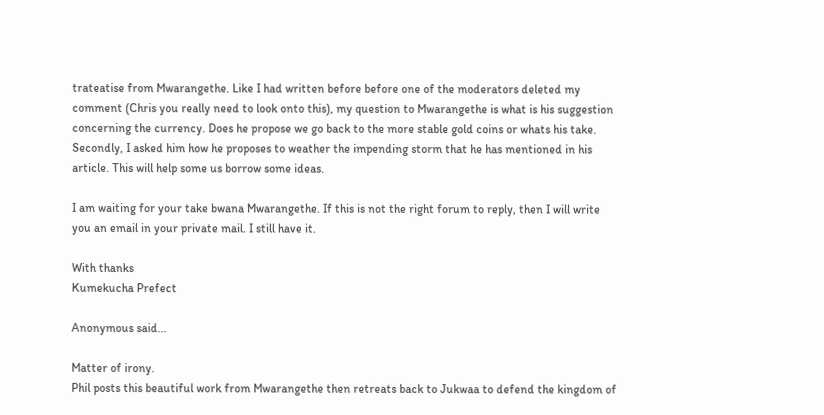trateatise from Mwarangethe. Like I had written before before one of the moderators deleted my comment (Chris you really need to look onto this), my question to Mwarangethe is what is his suggestion concerning the currency. Does he propose we go back to the more stable gold coins or whats his take.
Secondly, I asked him how he proposes to weather the impending storm that he has mentioned in his article. This will help some us borrow some ideas.

I am waiting for your take bwana Mwarangethe. If this is not the right forum to reply, then I will write you an email in your private mail. I still have it.

With thanks
Kumekucha Prefect

Anonymous said...

Matter of irony.
Phil posts this beautiful work from Mwarangethe then retreats back to Jukwaa to defend the kingdom of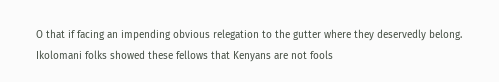O that if facing an impending obvious relegation to the gutter where they deservedly belong.
Ikolomani folks showed these fellows that Kenyans are not fools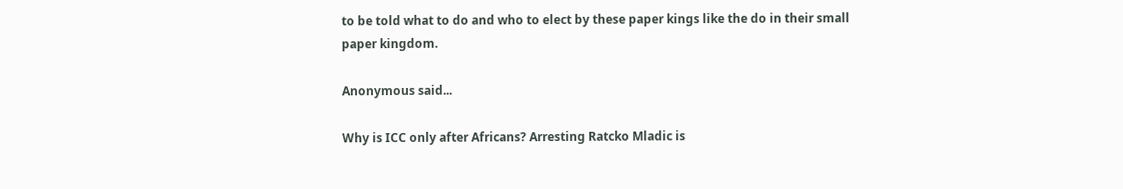to be told what to do and who to elect by these paper kings like the do in their small paper kingdom.

Anonymous said...

Why is ICC only after Africans? Arresting Ratcko Mladic is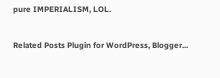pure IMPERIALISM, LOL.

Related Posts Plugin for WordPress, Blogger...